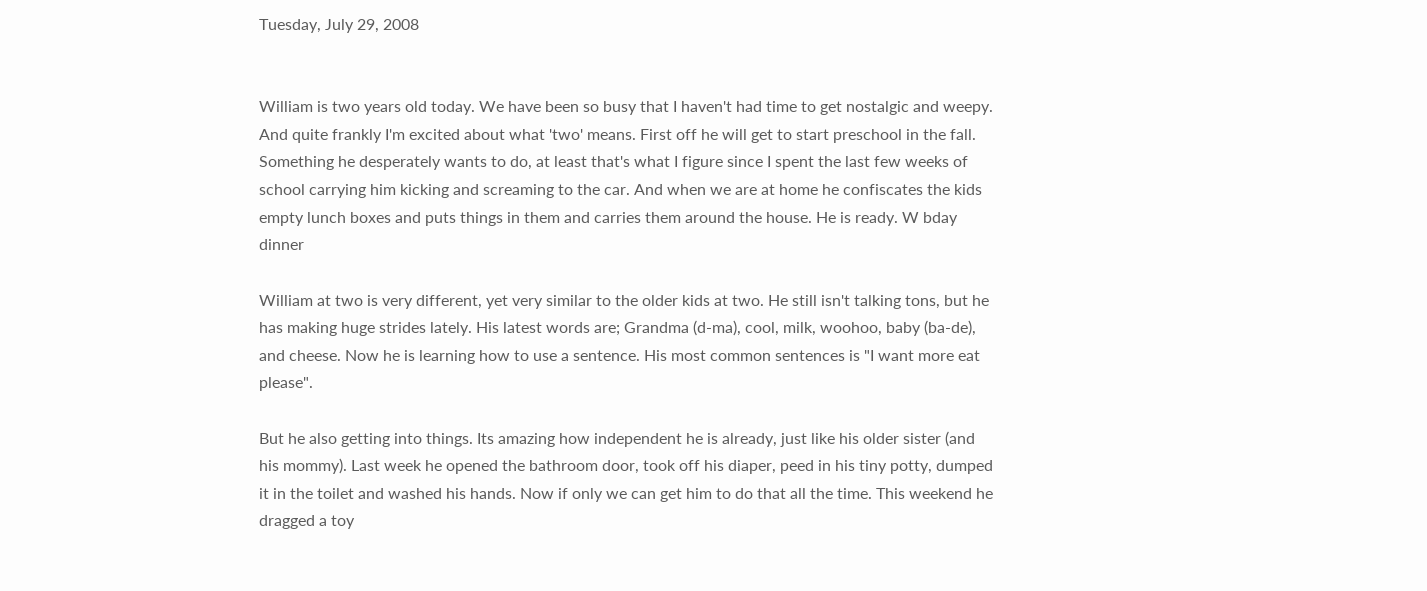Tuesday, July 29, 2008


William is two years old today. We have been so busy that I haven't had time to get nostalgic and weepy. And quite frankly I'm excited about what 'two' means. First off he will get to start preschool in the fall. Something he desperately wants to do, at least that's what I figure since I spent the last few weeks of school carrying him kicking and screaming to the car. And when we are at home he confiscates the kids empty lunch boxes and puts things in them and carries them around the house. He is ready. W bday dinner

William at two is very different, yet very similar to the older kids at two. He still isn't talking tons, but he has making huge strides lately. His latest words are; Grandma (d-ma), cool, milk, woohoo, baby (ba-de), and cheese. Now he is learning how to use a sentence. His most common sentences is "I want more eat please".

But he also getting into things. Its amazing how independent he is already, just like his older sister (and his mommy). Last week he opened the bathroom door, took off his diaper, peed in his tiny potty, dumped it in the toilet and washed his hands. Now if only we can get him to do that all the time. This weekend he dragged a toy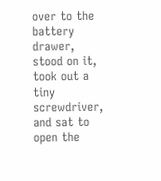over to the battery drawer, stood on it, took out a tiny screwdriver, and sat to open the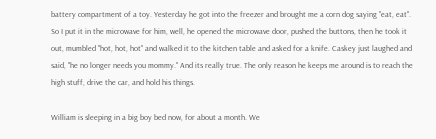battery compartment of a toy. Yesterday he got into the freezer and brought me a corn dog saying "eat, eat". So I put it in the microwave for him, well, he opened the microwave door, pushed the buttons, then he took it out, mumbled "hot, hot, hot" and walked it to the kitchen table and asked for a knife. Caskey just laughed and said, "he no longer needs you mommy." And its really true. The only reason he keeps me around is to reach the high stuff, drive the car, and hold his things.

William is sleeping in a big boy bed now, for about a month. We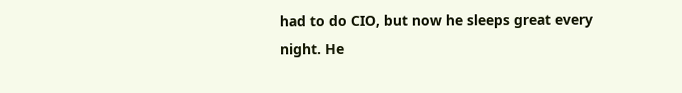had to do CIO, but now he sleeps great every night. He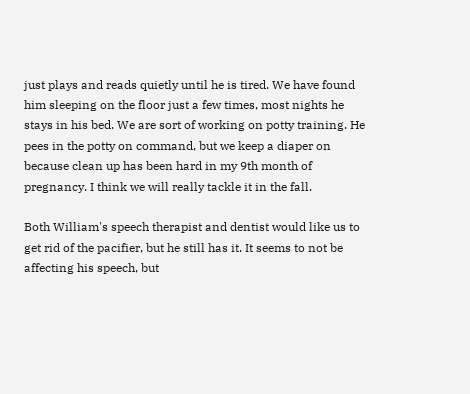just plays and reads quietly until he is tired. We have found him sleeping on the floor just a few times, most nights he stays in his bed. We are sort of working on potty training. He pees in the potty on command, but we keep a diaper on because clean up has been hard in my 9th month of pregnancy. I think we will really tackle it in the fall.

Both William's speech therapist and dentist would like us to get rid of the pacifier, but he still has it. It seems to not be affecting his speech, but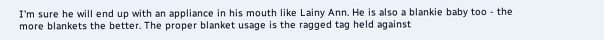I'm sure he will end up with an appliance in his mouth like Lainy Ann. He is also a blankie baby too - the more blankets the better. The proper blanket usage is the ragged tag held against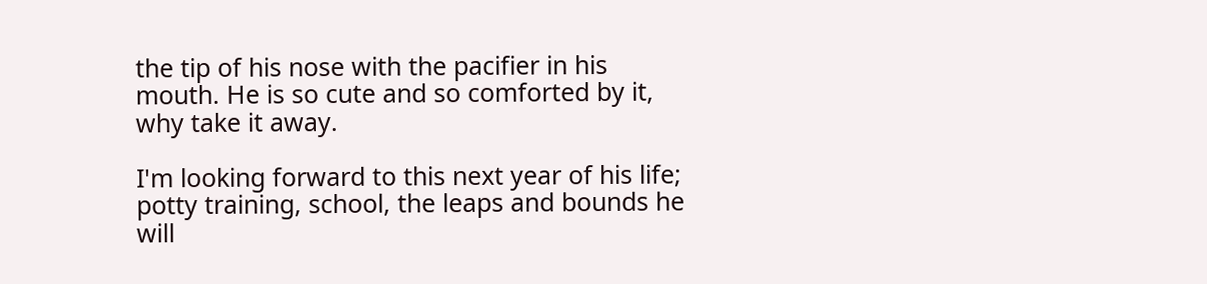the tip of his nose with the pacifier in his mouth. He is so cute and so comforted by it, why take it away.

I'm looking forward to this next year of his life; potty training, school, the leaps and bounds he will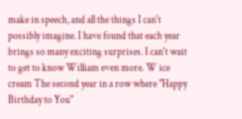make in speech, and all the things I can't possibly imagine. I have found that each year brings so many exciting surprises. I can't wait to get to know William even more. W ice cream The second year in a row where "Happy Birthday to You"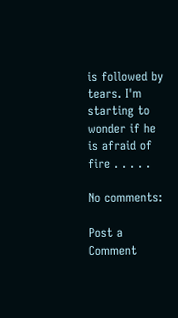is followed by tears. I'm starting to wonder if he is afraid of fire . . . . .

No comments:

Post a Comment